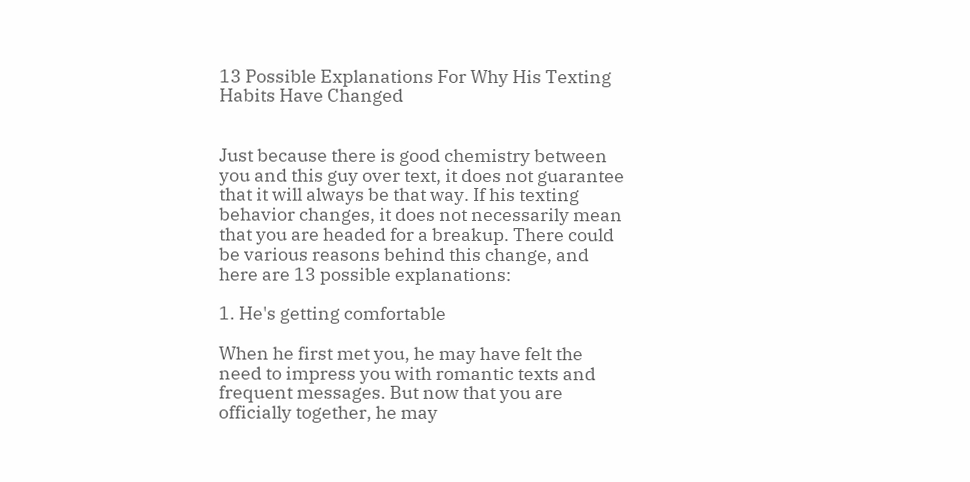13 Possible Explanations For Why His Texting Habits Have Changed


Just because there is good chemistry between you and this guy over text, it does not guarantee that it will always be that way. If his texting behavior changes, it does not necessarily mean that you are headed for a breakup. There could be various reasons behind this change, and here are 13 possible explanations:

1. He's getting comfortable

When he first met you, he may have felt the need to impress you with romantic texts and frequent messages. But now that you are officially together, he may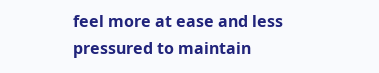feel more at ease and less pressured to maintain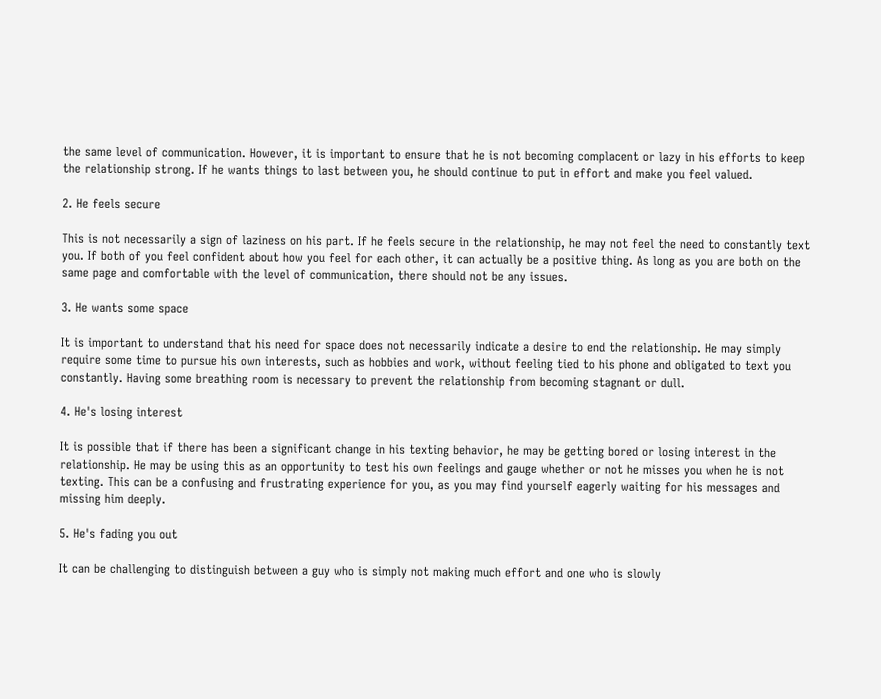the same level of communication. However, it is important to ensure that he is not becoming complacent or lazy in his efforts to keep the relationship strong. If he wants things to last between you, he should continue to put in effort and make you feel valued.

2. He feels secure

This is not necessarily a sign of laziness on his part. If he feels secure in the relationship, he may not feel the need to constantly text you. If both of you feel confident about how you feel for each other, it can actually be a positive thing. As long as you are both on the same page and comfortable with the level of communication, there should not be any issues.

3. He wants some space

It is important to understand that his need for space does not necessarily indicate a desire to end the relationship. He may simply require some time to pursue his own interests, such as hobbies and work, without feeling tied to his phone and obligated to text you constantly. Having some breathing room is necessary to prevent the relationship from becoming stagnant or dull.

4. He's losing interest

It is possible that if there has been a significant change in his texting behavior, he may be getting bored or losing interest in the relationship. He may be using this as an opportunity to test his own feelings and gauge whether or not he misses you when he is not texting. This can be a confusing and frustrating experience for you, as you may find yourself eagerly waiting for his messages and missing him deeply.

5. He's fading you out

It can be challenging to distinguish between a guy who is simply not making much effort and one who is slowly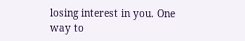losing interest in you. One way to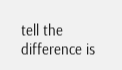tell the difference is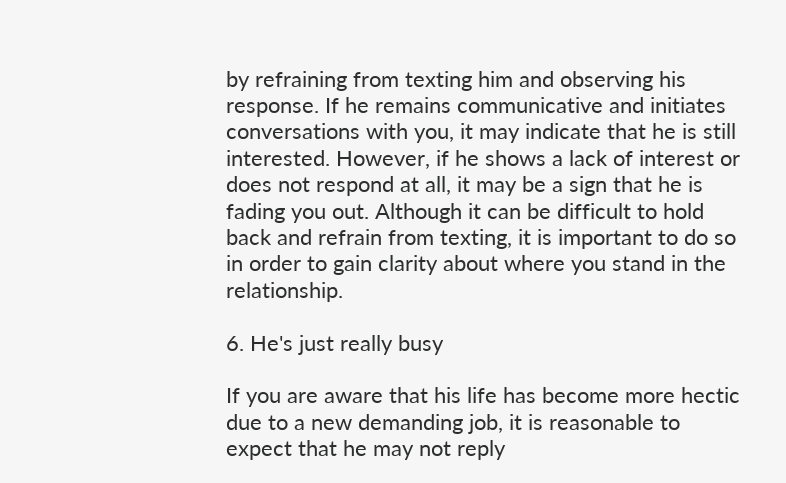by refraining from texting him and observing his response. If he remains communicative and initiates conversations with you, it may indicate that he is still interested. However, if he shows a lack of interest or does not respond at all, it may be a sign that he is fading you out. Although it can be difficult to hold back and refrain from texting, it is important to do so in order to gain clarity about where you stand in the relationship.

6. He's just really busy

If you are aware that his life has become more hectic due to a new demanding job, it is reasonable to expect that he may not reply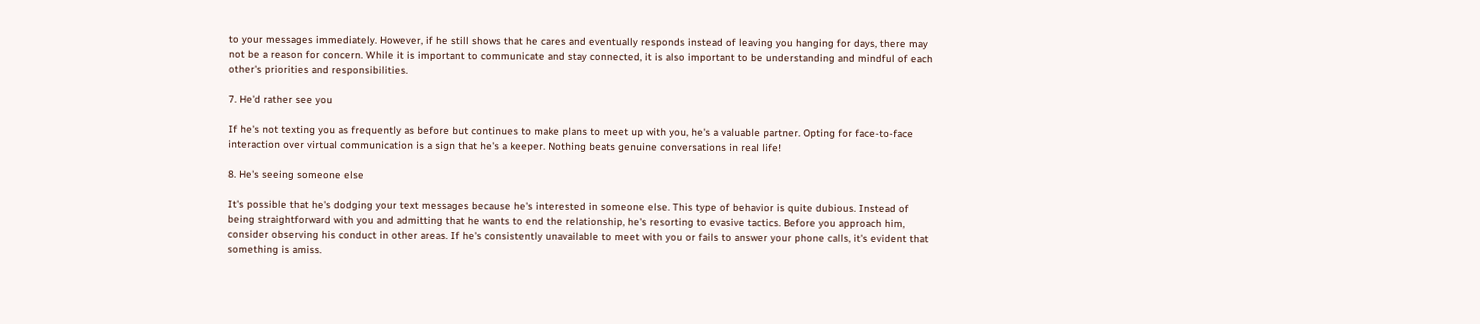to your messages immediately. However, if he still shows that he cares and eventually responds instead of leaving you hanging for days, there may not be a reason for concern. While it is important to communicate and stay connected, it is also important to be understanding and mindful of each other's priorities and responsibilities.

7. He'd rather see you

If he's not texting you as frequently as before but continues to make plans to meet up with you, he's a valuable partner. Opting for face-to-face interaction over virtual communication is a sign that he's a keeper. Nothing beats genuine conversations in real life!

8. He's seeing someone else

It's possible that he's dodging your text messages because he's interested in someone else. This type of behavior is quite dubious. Instead of being straightforward with you and admitting that he wants to end the relationship, he's resorting to evasive tactics. Before you approach him, consider observing his conduct in other areas. If he's consistently unavailable to meet with you or fails to answer your phone calls, it's evident that something is amiss.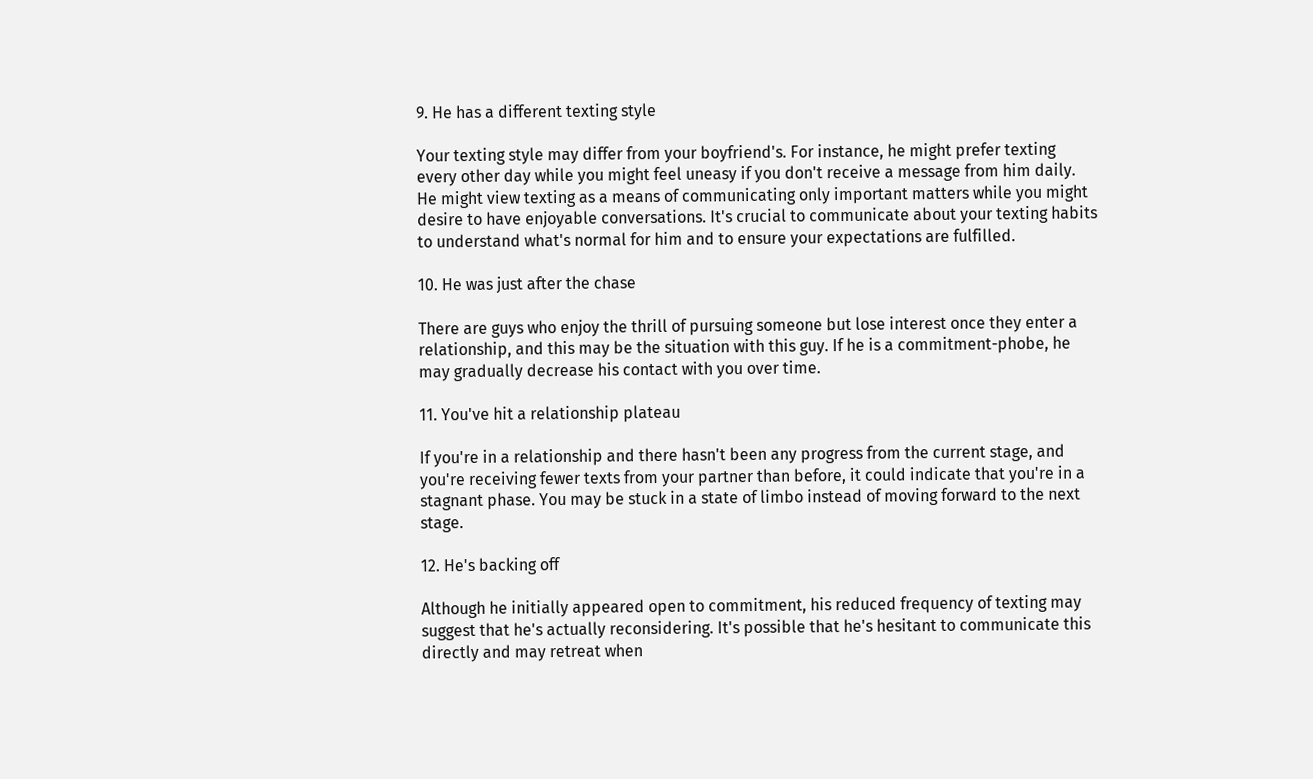9. He has a different texting style

Your texting style may differ from your boyfriend's. For instance, he might prefer texting every other day while you might feel uneasy if you don't receive a message from him daily. He might view texting as a means of communicating only important matters while you might desire to have enjoyable conversations. It's crucial to communicate about your texting habits to understand what's normal for him and to ensure your expectations are fulfilled.

10. He was just after the chase

There are guys who enjoy the thrill of pursuing someone but lose interest once they enter a relationship, and this may be the situation with this guy. If he is a commitment-phobe, he may gradually decrease his contact with you over time.

11. You've hit a relationship plateau

If you're in a relationship and there hasn't been any progress from the current stage, and you're receiving fewer texts from your partner than before, it could indicate that you're in a stagnant phase. You may be stuck in a state of limbo instead of moving forward to the next stage.

12. He's backing off

Although he initially appeared open to commitment, his reduced frequency of texting may suggest that he's actually reconsidering. It's possible that he's hesitant to communicate this directly and may retreat when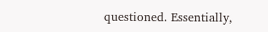questioned. Essentially,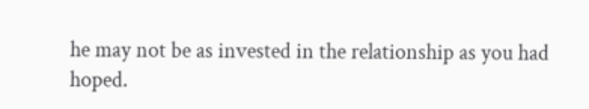he may not be as invested in the relationship as you had hoped.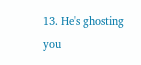13. He's ghosting you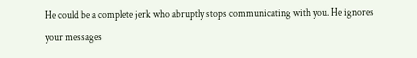He could be a complete jerk who abruptly stops communicating with you. He ignores your messages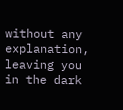without any explanation, leaving you in the dark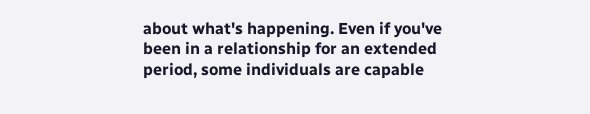about what's happening. Even if you've been in a relationship for an extended period, some individuals are capable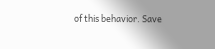of this behavior. Save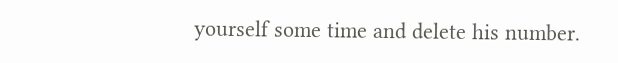yourself some time and delete his number.